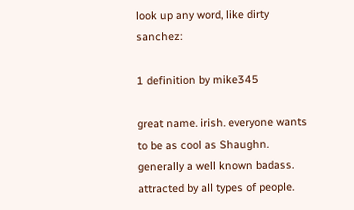look up any word, like dirty sanchez:

1 definition by mike345

great name. irish. everyone wants to be as cool as Shaughn. generally a well known badass. attracted by all types of people.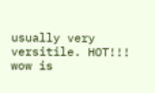usually very versitile. HOT!!!
wow is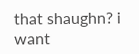that shaughn? i want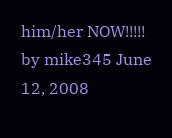him/her NOW!!!!!
by mike345 June 12, 2008